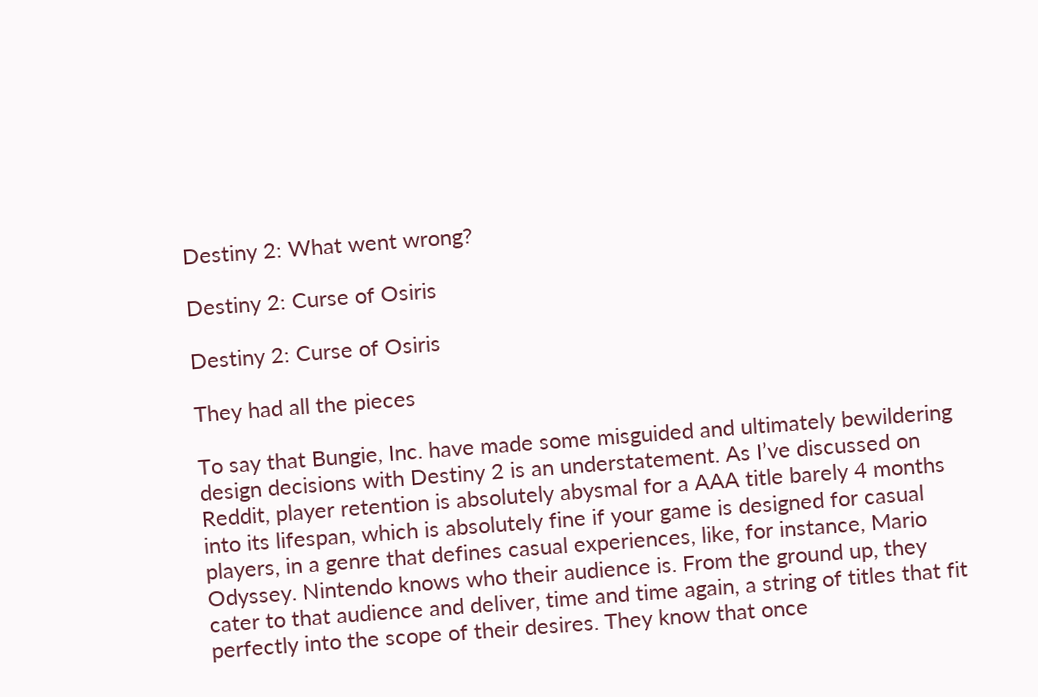Destiny 2: What went wrong?

Destiny 2: Curse of Osiris

Destiny 2: Curse of Osiris

They had all the pieces

To say that Bungie, Inc. have made some misguided and ultimately bewildering design decisions with Destiny 2 is an understatement. As I’ve discussed on Reddit, player retention is absolutely abysmal for a AAA title barely 4 months into its lifespan, which is absolutely fine if your game is designed for casual players, in a genre that defines casual experiences, like, for instance, Mario Odyssey. Nintendo knows who their audience is. From the ground up, they cater to that audience and deliver, time and time again, a string of titles that fit perfectly into the scope of their desires. They know that once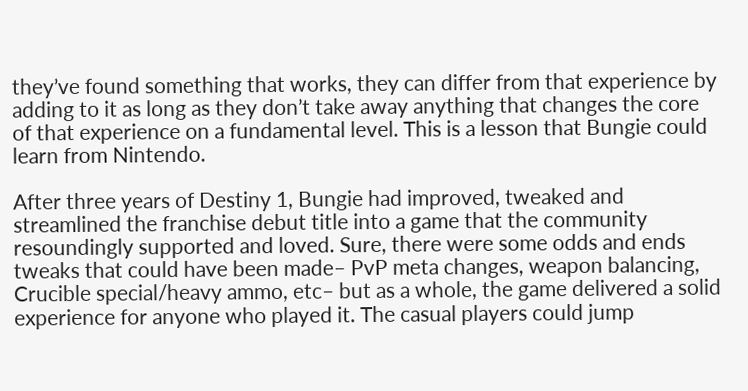they’ve found something that works, they can differ from that experience by adding to it as long as they don’t take away anything that changes the core of that experience on a fundamental level. This is a lesson that Bungie could learn from Nintendo.

After three years of Destiny 1, Bungie had improved, tweaked and streamlined the franchise debut title into a game that the community resoundingly supported and loved. Sure, there were some odds and ends tweaks that could have been made– PvP meta changes, weapon balancing, Crucible special/heavy ammo, etc– but as a whole, the game delivered a solid experience for anyone who played it. The casual players could jump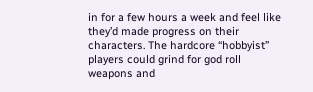in for a few hours a week and feel like they’d made progress on their characters. The hardcore “hobbyist” players could grind for god roll weapons and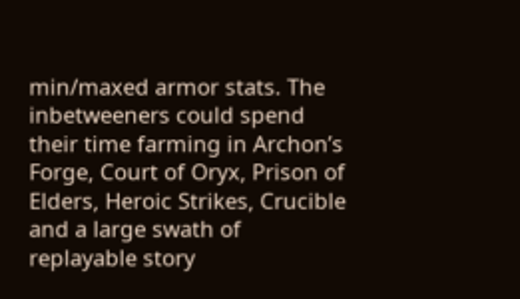min/maxed armor stats. The inbetweeners could spend their time farming in Archon’s Forge, Court of Oryx, Prison of Elders, Heroic Strikes, Crucible and a large swath of replayable story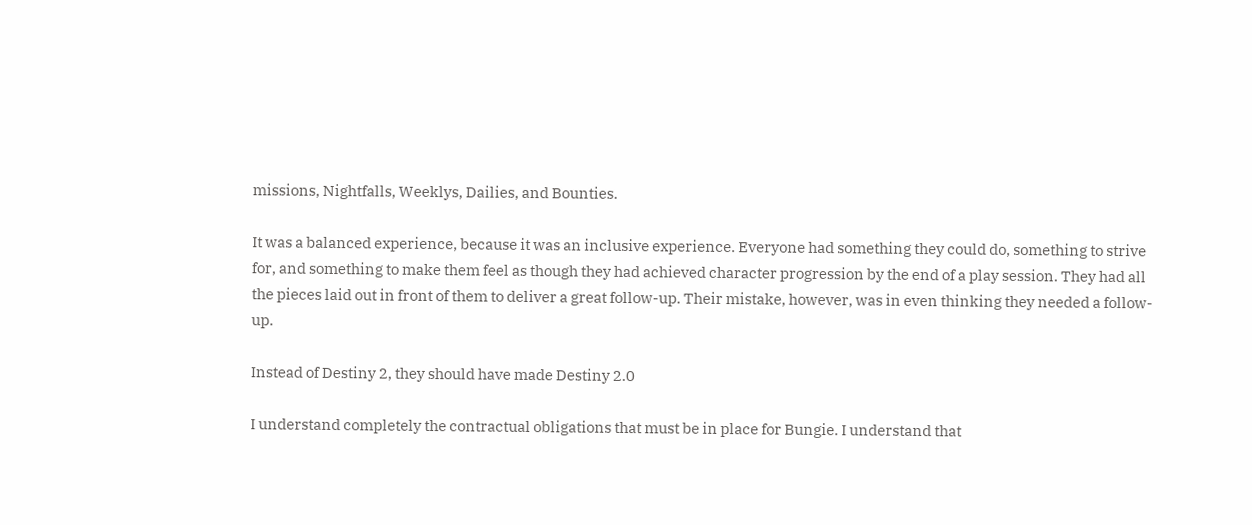missions, Nightfalls, Weeklys, Dailies, and Bounties.

It was a balanced experience, because it was an inclusive experience. Everyone had something they could do, something to strive for, and something to make them feel as though they had achieved character progression by the end of a play session. They had all the pieces laid out in front of them to deliver a great follow-up. Their mistake, however, was in even thinking they needed a follow-up.

Instead of Destiny 2, they should have made Destiny 2.0

I understand completely the contractual obligations that must be in place for Bungie. I understand that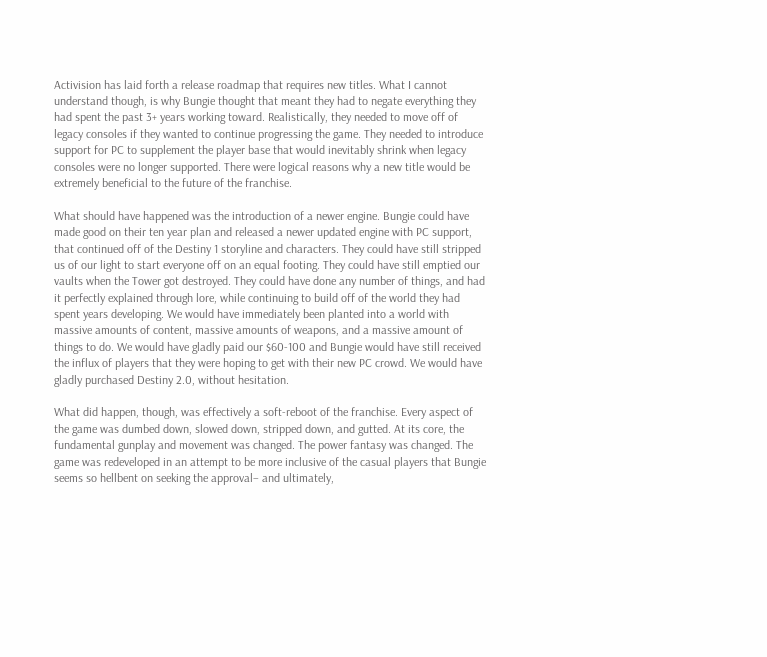Activision has laid forth a release roadmap that requires new titles. What I cannot understand though, is why Bungie thought that meant they had to negate everything they had spent the past 3+ years working toward. Realistically, they needed to move off of legacy consoles if they wanted to continue progressing the game. They needed to introduce support for PC to supplement the player base that would inevitably shrink when legacy consoles were no longer supported. There were logical reasons why a new title would be extremely beneficial to the future of the franchise.

What should have happened was the introduction of a newer engine. Bungie could have made good on their ten year plan and released a newer updated engine with PC support, that continued off of the Destiny 1 storyline and characters. They could have still stripped us of our light to start everyone off on an equal footing. They could have still emptied our vaults when the Tower got destroyed. They could have done any number of things, and had it perfectly explained through lore, while continuing to build off of the world they had spent years developing. We would have immediately been planted into a world with massive amounts of content, massive amounts of weapons, and a massive amount of things to do. We would have gladly paid our $60-100 and Bungie would have still received the influx of players that they were hoping to get with their new PC crowd. We would have gladly purchased Destiny 2.0, without hesitation.

What did happen, though, was effectively a soft-reboot of the franchise. Every aspect of the game was dumbed down, slowed down, stripped down, and gutted. At its core, the fundamental gunplay and movement was changed. The power fantasy was changed. The game was redeveloped in an attempt to be more inclusive of the casual players that Bungie seems so hellbent on seeking the approval– and ultimately,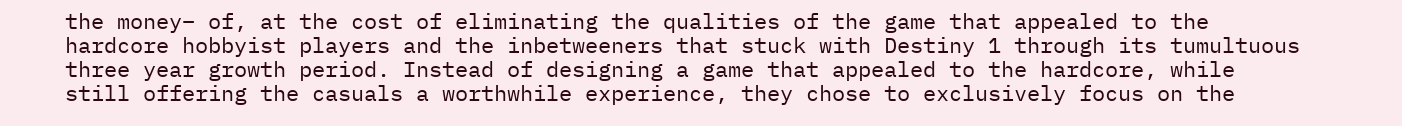the money– of, at the cost of eliminating the qualities of the game that appealed to the hardcore hobbyist players and the inbetweeners that stuck with Destiny 1 through its tumultuous three year growth period. Instead of designing a game that appealed to the hardcore, while still offering the casuals a worthwhile experience, they chose to exclusively focus on the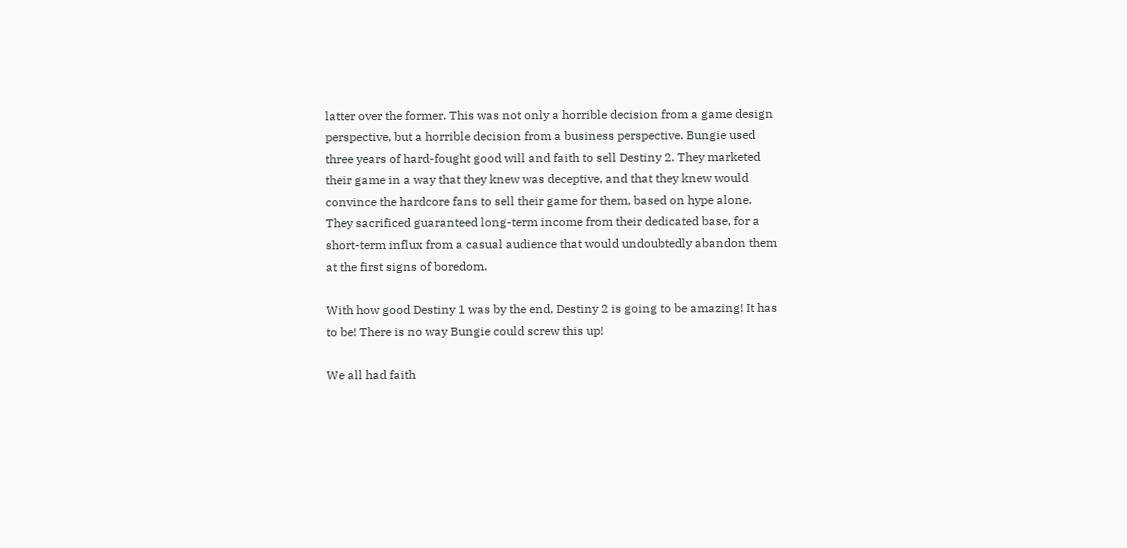latter over the former. This was not only a horrible decision from a game design perspective, but a horrible decision from a business perspective. Bungie used three years of hard-fought good will and faith to sell Destiny 2. They marketed their game in a way that they knew was deceptive, and that they knew would convince the hardcore fans to sell their game for them, based on hype alone. They sacrificed guaranteed long-term income from their dedicated base, for a short-term influx from a casual audience that would undoubtedly abandon them at the first signs of boredom.

With how good Destiny 1 was by the end, Destiny 2 is going to be amazing! It has to be! There is no way Bungie could screw this up!

We all had faith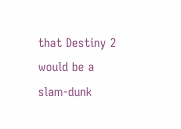that Destiny 2 would be a slam-dunk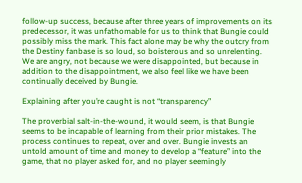follow-up success, because after three years of improvements on its predecessor, it was unfathomable for us to think that Bungie could possibly miss the mark. This fact alone may be why the outcry from the Destiny fanbase is so loud, so boisterous and so unrelenting. We are angry, not because we were disappointed, but because in addition to the disappointment, we also feel like we have been continually deceived by Bungie.

Explaining after you’re caught is not “transparency”

The proverbial salt-in-the-wound, it would seem, is that Bungie seems to be incapable of learning from their prior mistakes. The process continues to repeat, over and over. Bungie invests an untold amount of time and money to develop a “feature” into the game, that no player asked for, and no player seemingly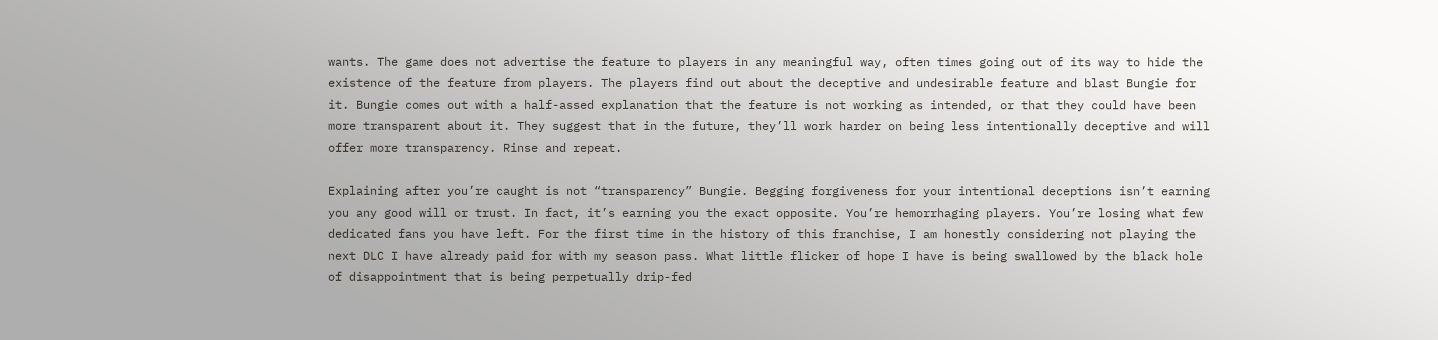wants. The game does not advertise the feature to players in any meaningful way, often times going out of its way to hide the existence of the feature from players. The players find out about the deceptive and undesirable feature and blast Bungie for it. Bungie comes out with a half-assed explanation that the feature is not working as intended, or that they could have been more transparent about it. They suggest that in the future, they’ll work harder on being less intentionally deceptive and will offer more transparency. Rinse and repeat.

Explaining after you’re caught is not “transparency” Bungie. Begging forgiveness for your intentional deceptions isn’t earning you any good will or trust. In fact, it’s earning you the exact opposite. You’re hemorrhaging players. You’re losing what few dedicated fans you have left. For the first time in the history of this franchise, I am honestly considering not playing the next DLC I have already paid for with my season pass. What little flicker of hope I have is being swallowed by the black hole of disappointment that is being perpetually drip-fed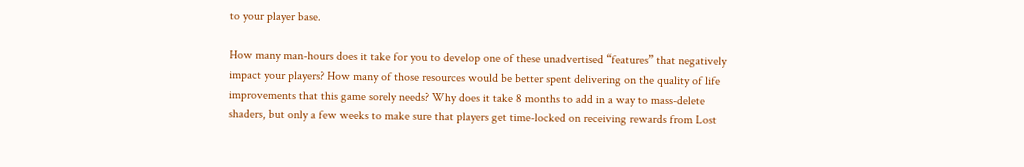to your player base.

How many man-hours does it take for you to develop one of these unadvertised “features” that negatively impact your players? How many of those resources would be better spent delivering on the quality of life improvements that this game sorely needs? Why does it take 8 months to add in a way to mass-delete shaders, but only a few weeks to make sure that players get time-locked on receiving rewards from Lost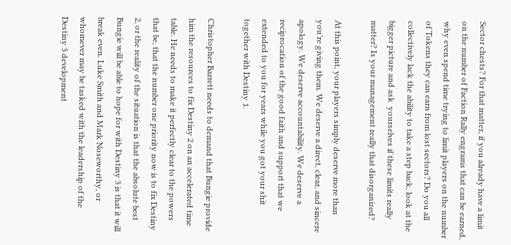Sector chests? For that matter, if you already have a limit on the number of Faction Rally engrams that can be earned, why even spend time trying to limit players on the number of Tokens they can earn from lost sectors? Do you all collectively lack the ability to take a step back, look at the bigger picture and ask  yourselves if these limits really matter? Is your management really that disorganized?

At this point, your players simply deserve more than you’re giving them. We deserve a direct, clear, and sincere apology. We deserve accountability. We deserve a reciprocation of the good faith and support that we extended to you for years while you got your shit together with Destiny 1.

Christopher Barrett needs to demand that Bungie provide him the resources to fix Destiny 2 on an accelerated time table. He needs to make it perfectly clear to the powers that be, that the number one priority now is to fix Destiny 2, or the reality of the situation is that the absolute best Bungie will be able to hope for with Destiny 3 is that it will break even. Luke Smith and Mark Noseworthy, or whomever may be tasked with the leadership of the Destiny 3 development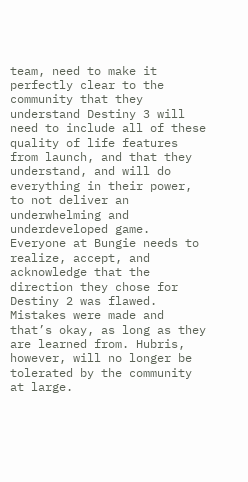team, need to make it perfectly clear to the community that they understand Destiny 3 will need to include all of these quality of life features from launch, and that they understand, and will do everything in their power, to not deliver an underwhelming and underdeveloped game. Everyone at Bungie needs to realize, accept, and acknowledge that the direction they chose for Destiny 2 was flawed. Mistakes were made and that’s okay, as long as they are learned from. Hubris, however, will no longer be tolerated by the community at large.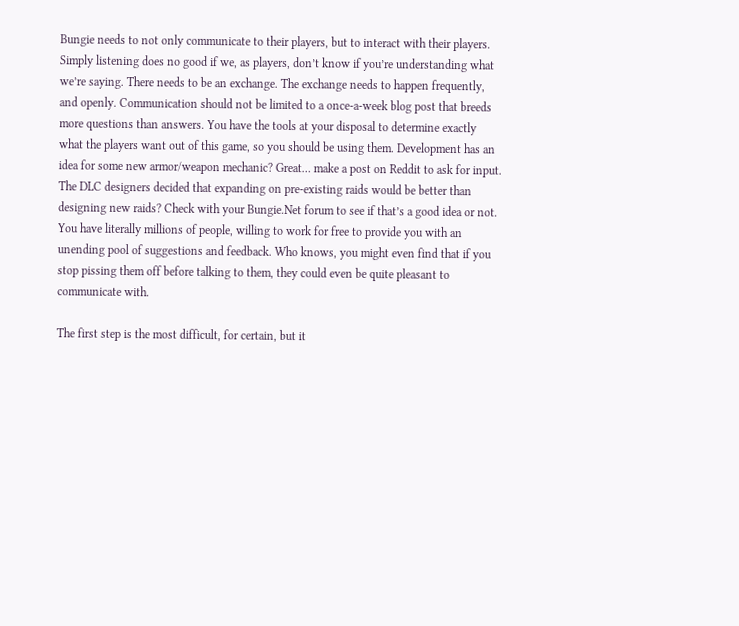Bungie needs to not only communicate to their players, but to interact with their players. Simply listening does no good if we, as players, don’t know if you’re understanding what we’re saying. There needs to be an exchange. The exchange needs to happen frequently, and openly. Communication should not be limited to a once-a-week blog post that breeds more questions than answers. You have the tools at your disposal to determine exactly what the players want out of this game, so you should be using them. Development has an idea for some new armor/weapon mechanic? Great… make a post on Reddit to ask for input. The DLC designers decided that expanding on pre-existing raids would be better than designing new raids? Check with your Bungie.Net forum to see if that’s a good idea or not. You have literally millions of people, willing to work for free to provide you with an unending pool of suggestions and feedback. Who knows, you might even find that if you stop pissing them off before talking to them, they could even be quite pleasant to communicate with.

The first step is the most difficult, for certain, but it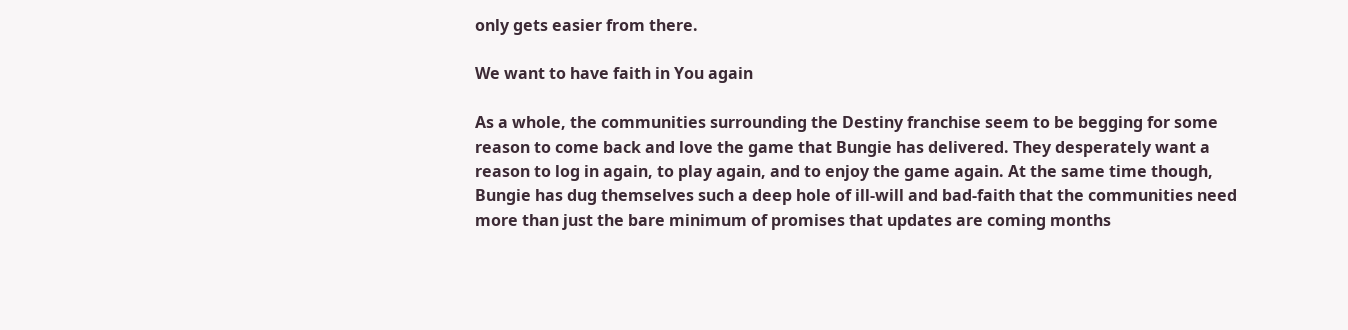only gets easier from there.

We want to have faith in You again

As a whole, the communities surrounding the Destiny franchise seem to be begging for some reason to come back and love the game that Bungie has delivered. They desperately want a reason to log in again, to play again, and to enjoy the game again. At the same time though, Bungie has dug themselves such a deep hole of ill-will and bad-faith that the communities need more than just the bare minimum of promises that updates are coming months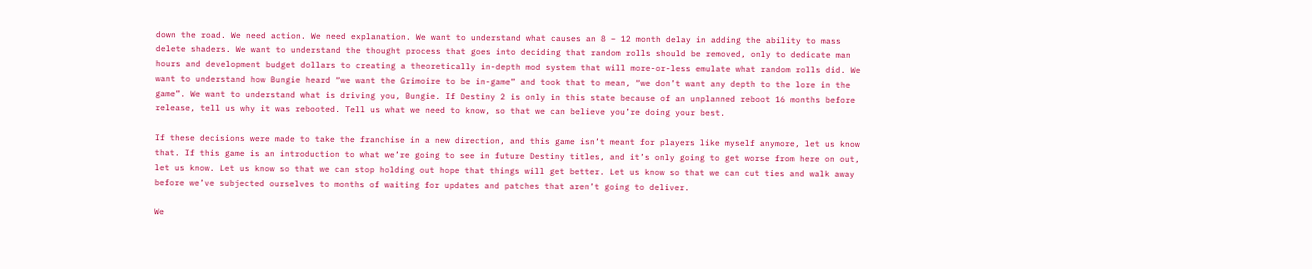down the road. We need action. We need explanation. We want to understand what causes an 8 – 12 month delay in adding the ability to mass delete shaders. We want to understand the thought process that goes into deciding that random rolls should be removed, only to dedicate man hours and development budget dollars to creating a theoretically in-depth mod system that will more-or-less emulate what random rolls did. We want to understand how Bungie heard “we want the Grimoire to be in-game” and took that to mean, “we don’t want any depth to the lore in the game”. We want to understand what is driving you, Bungie. If Destiny 2 is only in this state because of an unplanned reboot 16 months before release, tell us why it was rebooted. Tell us what we need to know, so that we can believe you’re doing your best.

If these decisions were made to take the franchise in a new direction, and this game isn’t meant for players like myself anymore, let us know that. If this game is an introduction to what we’re going to see in future Destiny titles, and it’s only going to get worse from here on out, let us know. Let us know so that we can stop holding out hope that things will get better. Let us know so that we can cut ties and walk away before we’ve subjected ourselves to months of waiting for updates and patches that aren’t going to deliver.

We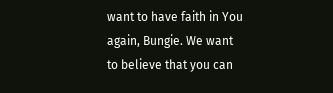want to have faith in You again, Bungie. We want to believe that you can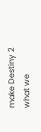make Destiny 2 what we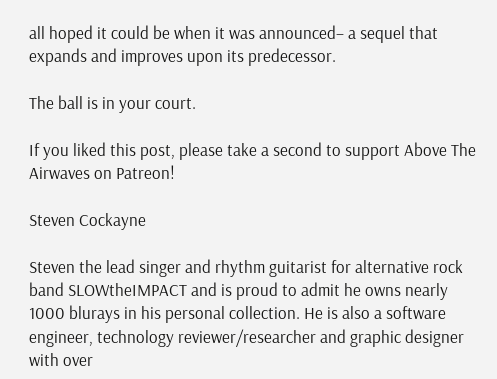all hoped it could be when it was announced– a sequel that expands and improves upon its predecessor.

The ball is in your court.

If you liked this post, please take a second to support Above The Airwaves on Patreon!

Steven Cockayne

Steven the lead singer and rhythm guitarist for alternative rock band SLOWtheIMPACT and is proud to admit he owns nearly 1000 blurays in his personal collection. He is also a software engineer, technology reviewer/researcher and graphic designer with over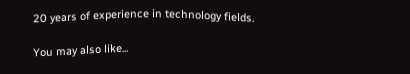20 years of experience in technology fields.

You may also like...